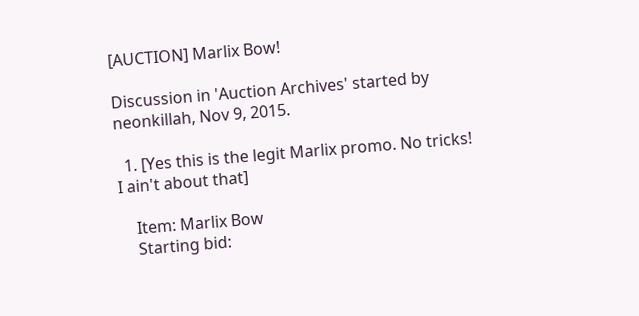[AUCTION] Marlix Bow!

Discussion in 'Auction Archives' started by neonkillah, Nov 9, 2015.

  1. [Yes this is the legit Marlix promo. No tricks! I ain't about that]

    Item: Marlix Bow
    Starting bid: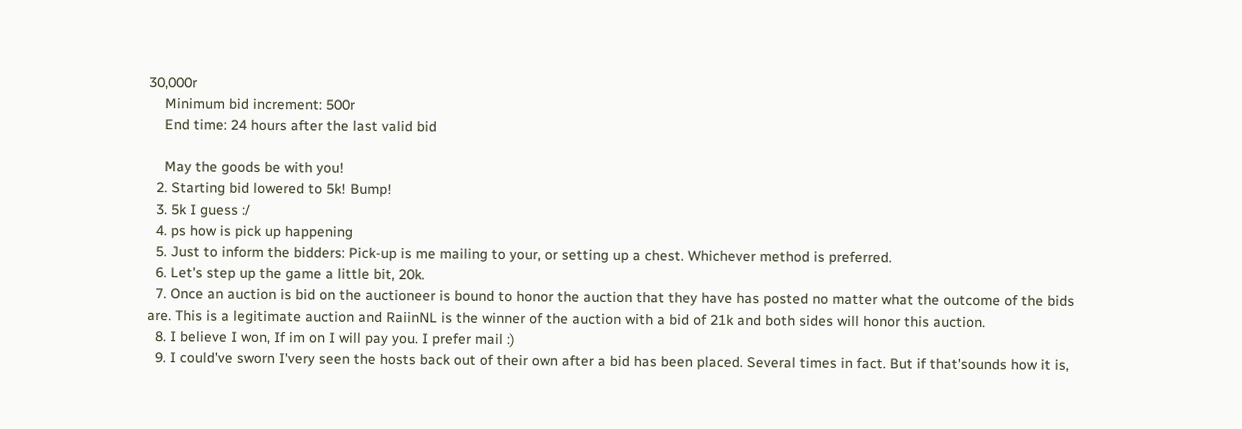30,000r
    Minimum bid increment: 500r
    End time: 24 hours after the last valid bid

    May the goods be with you!
  2. Starting bid lowered to 5k! Bump!
  3. 5k I guess :/
  4. ps how is pick up happening
  5. Just to inform the bidders: Pick-up is me mailing to your, or setting up a chest. Whichever method is preferred.
  6. Let's step up the game a little bit, 20k.
  7. Once an auction is bid on the auctioneer is bound to honor the auction that they have has posted no matter what the outcome of the bids are. This is a legitimate auction and RaiinNL is the winner of the auction with a bid of 21k and both sides will honor this auction.
  8. I believe I won, If im on I will pay you. I prefer mail :)
  9. I could've sworn I'very seen the hosts back out of their own after a bid has been placed. Several times in fact. But if that'sounds how it is,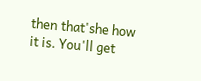then that'she how it is. You'll get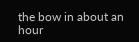the bow in about an hour